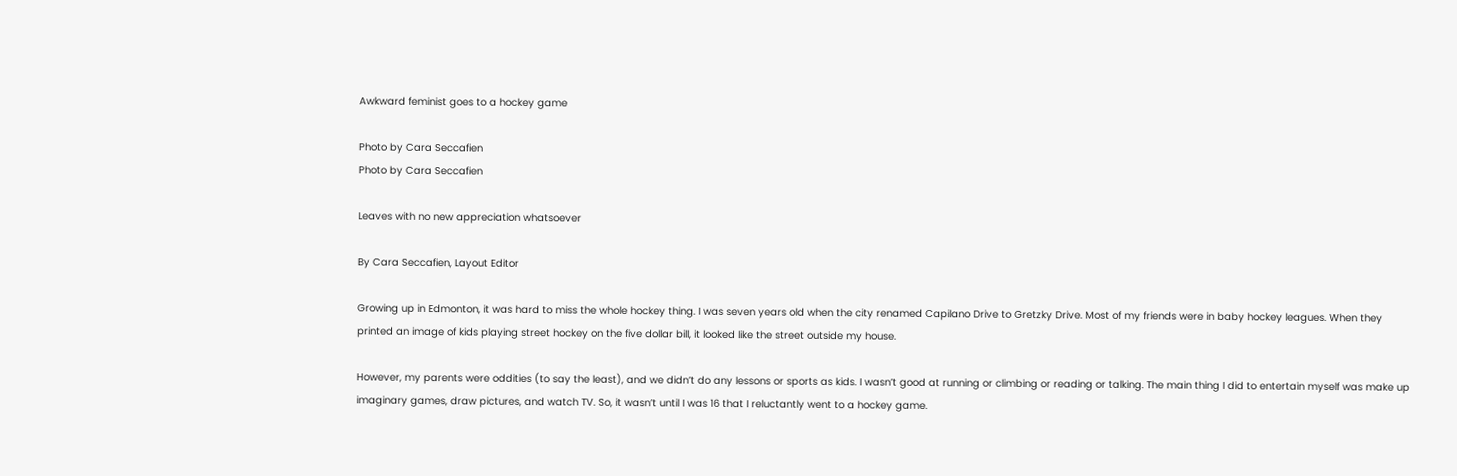Awkward feminist goes to a hockey game

Photo by Cara Seccafien
Photo by Cara Seccafien

Leaves with no new appreciation whatsoever

By Cara Seccafien, Layout Editor

Growing up in Edmonton, it was hard to miss the whole hockey thing. I was seven years old when the city renamed Capilano Drive to Gretzky Drive. Most of my friends were in baby hockey leagues. When they printed an image of kids playing street hockey on the five dollar bill, it looked like the street outside my house.

However, my parents were oddities (to say the least), and we didn’t do any lessons or sports as kids. I wasn’t good at running or climbing or reading or talking. The main thing I did to entertain myself was make up imaginary games, draw pictures, and watch TV. So, it wasn’t until I was 16 that I reluctantly went to a hockey game.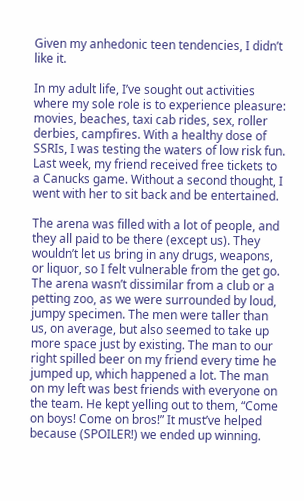Given my anhedonic teen tendencies, I didn’t like it.

In my adult life, I’ve sought out activities where my sole role is to experience pleasure: movies, beaches, taxi cab rides, sex, roller derbies, campfires. With a healthy dose of SSRIs, I was testing the waters of low risk fun. Last week, my friend received free tickets to a Canucks game. Without a second thought, I went with her to sit back and be entertained.

The arena was filled with a lot of people, and they all paid to be there (except us). They wouldn’t let us bring in any drugs, weapons, or liquor, so I felt vulnerable from the get go. The arena wasn’t dissimilar from a club or a petting zoo, as we were surrounded by loud, jumpy specimen. The men were taller than us, on average, but also seemed to take up more space just by existing. The man to our right spilled beer on my friend every time he jumped up, which happened a lot. The man on my left was best friends with everyone on the team. He kept yelling out to them, “Come on boys! Come on bros!” It must’ve helped because (SPOILER!) we ended up winning.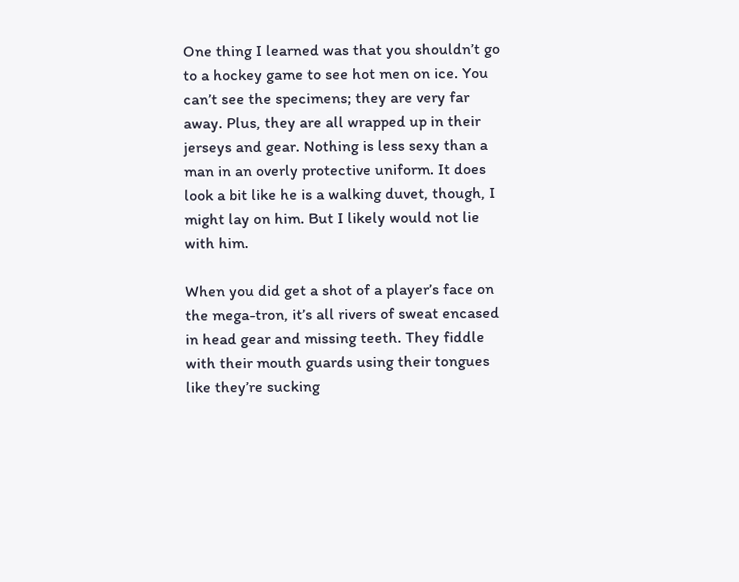One thing I learned was that you shouldn’t go to a hockey game to see hot men on ice. You can’t see the specimens; they are very far away. Plus, they are all wrapped up in their jerseys and gear. Nothing is less sexy than a man in an overly protective uniform. It does look a bit like he is a walking duvet, though, I might lay on him. But I likely would not lie with him.

When you did get a shot of a player’s face on the mega-tron, it’s all rivers of sweat encased in head gear and missing teeth. They fiddle with their mouth guards using their tongues like they’re sucking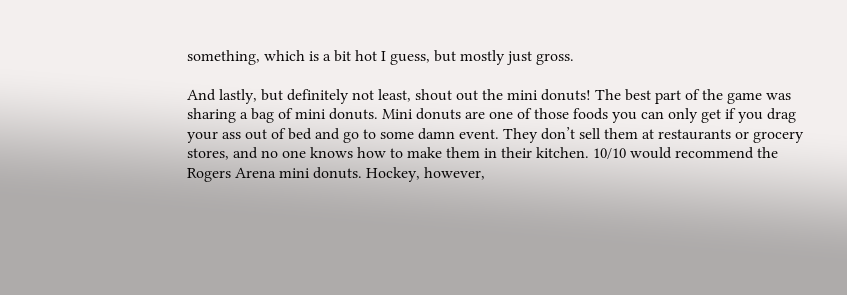something, which is a bit hot I guess, but mostly just gross.

And lastly, but definitely not least, shout out the mini donuts! The best part of the game was sharing a bag of mini donuts. Mini donuts are one of those foods you can only get if you drag your ass out of bed and go to some damn event. They don’t sell them at restaurants or grocery stores, and no one knows how to make them in their kitchen. 10/10 would recommend the Rogers Arena mini donuts. Hockey, however,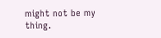might not be my thing.